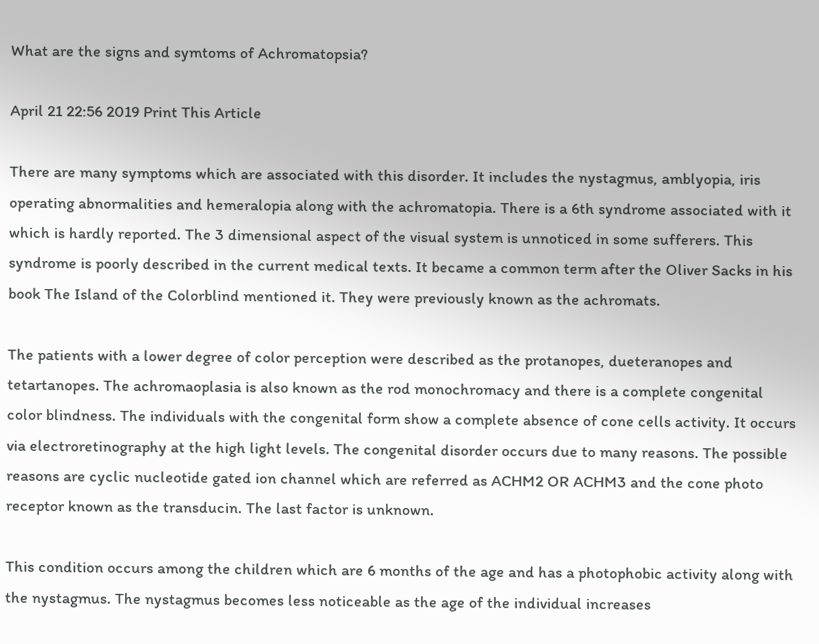What are the signs and symtoms of Achromatopsia?

April 21 22:56 2019 Print This Article

There are many symptoms which are associated with this disorder. It includes the nystagmus, amblyopia, iris operating abnormalities and hemeralopia along with the achromatopia. There is a 6th syndrome associated with it which is hardly reported. The 3 dimensional aspect of the visual system is unnoticed in some sufferers. This syndrome is poorly described in the current medical texts. It became a common term after the Oliver Sacks in his book The Island of the Colorblind mentioned it. They were previously known as the achromats.

The patients with a lower degree of color perception were described as the protanopes, dueteranopes and tetartanopes. The achromaoplasia is also known as the rod monochromacy and there is a complete congenital color blindness. The individuals with the congenital form show a complete absence of cone cells activity. It occurs via electroretinography at the high light levels. The congenital disorder occurs due to many reasons. The possible reasons are cyclic nucleotide gated ion channel which are referred as ACHM2 OR ACHM3 and the cone photo receptor known as the transducin. The last factor is unknown.

This condition occurs among the children which are 6 months of the age and has a photophobic activity along with the nystagmus. The nystagmus becomes less noticeable as the age of the individual increases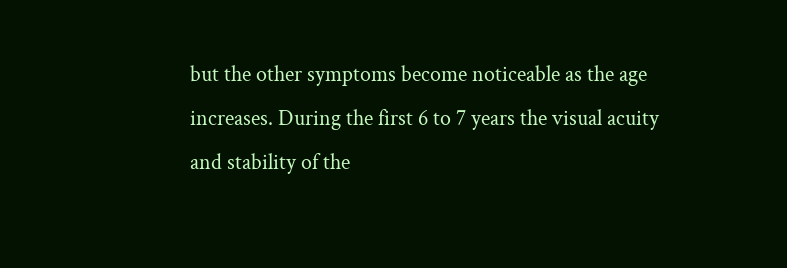but the other symptoms become noticeable as the age increases. During the first 6 to 7 years the visual acuity and stability of the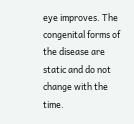eye improves. The congenital forms of the disease are static and do not change with the time.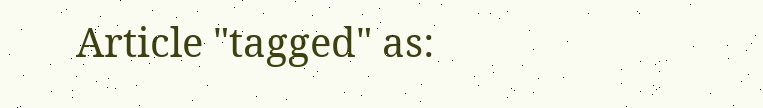Article "tagged" as: